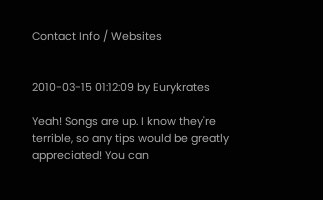Contact Info / Websites


2010-03-15 01:12:09 by Eurykrates

Yeah! Songs are up. I know they're terrible, so any tips would be greatly appreciated! You can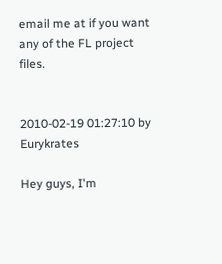email me at if you want any of the FL project files.


2010-02-19 01:27:10 by Eurykrates

Hey guys, I'm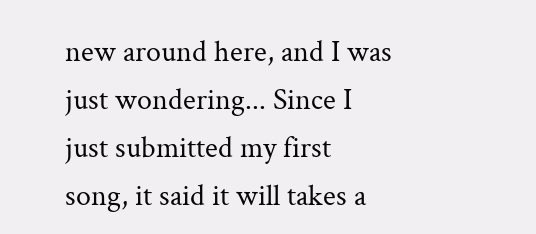new around here, and I was just wondering... Since I just submitted my first song, it said it will takes a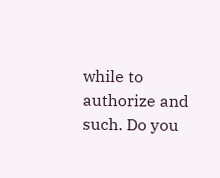while to authorize and such. Do you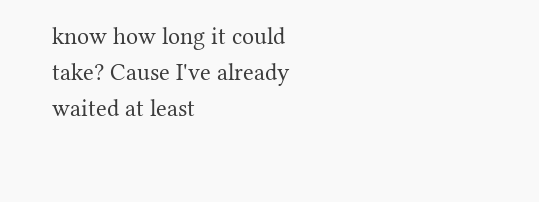know how long it could take? Cause I've already waited at least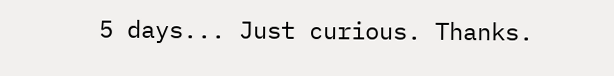5 days... Just curious. Thanks.